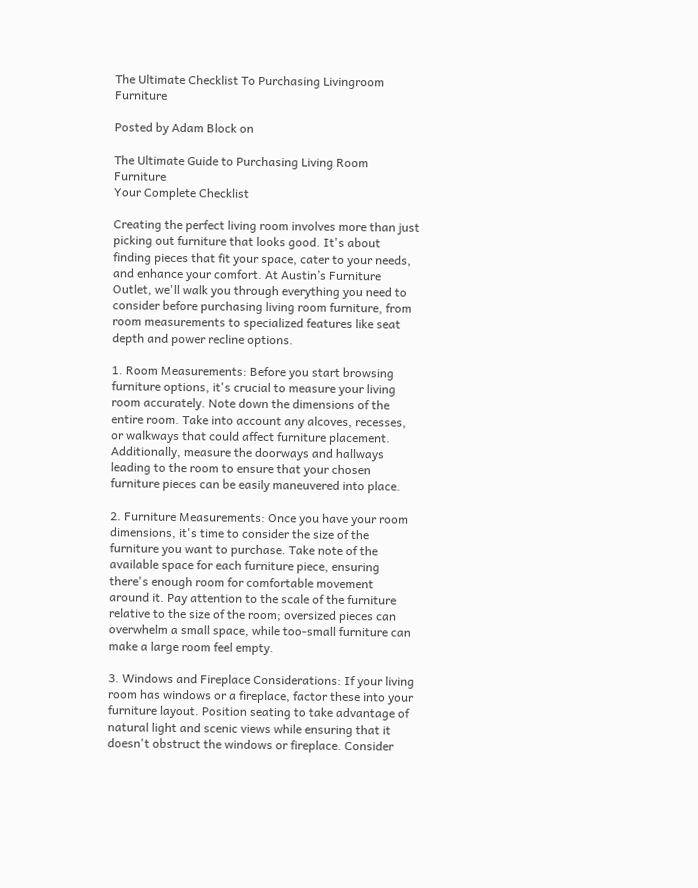The Ultimate Checklist To Purchasing Livingroom Furniture

Posted by Adam Block on

The Ultimate Guide to Purchasing Living Room Furniture
Your Complete Checklist

Creating the perfect living room involves more than just picking out furniture that looks good. It's about finding pieces that fit your space, cater to your needs, and enhance your comfort. At Austin’s Furniture Outlet, we'll walk you through everything you need to consider before purchasing living room furniture, from room measurements to specialized features like seat depth and power recline options.

1. Room Measurements: Before you start browsing furniture options, it's crucial to measure your living room accurately. Note down the dimensions of the entire room. Take into account any alcoves, recesses, or walkways that could affect furniture placement. Additionally, measure the doorways and hallways leading to the room to ensure that your chosen furniture pieces can be easily maneuvered into place.

2. Furniture Measurements: Once you have your room dimensions, it's time to consider the size of the furniture you want to purchase. Take note of the available space for each furniture piece, ensuring there's enough room for comfortable movement around it. Pay attention to the scale of the furniture relative to the size of the room; oversized pieces can overwhelm a small space, while too-small furniture can make a large room feel empty.

3. Windows and Fireplace Considerations: If your living room has windows or a fireplace, factor these into your furniture layout. Position seating to take advantage of natural light and scenic views while ensuring that it doesn't obstruct the windows or fireplace. Consider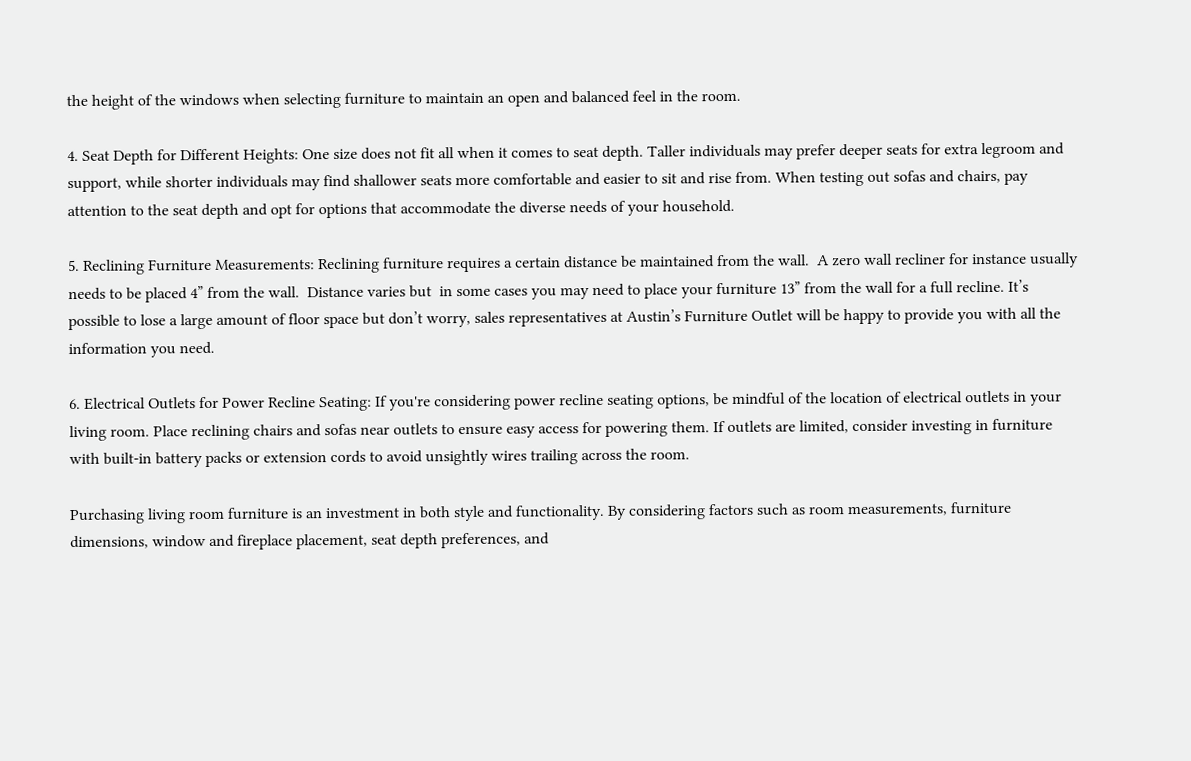the height of the windows when selecting furniture to maintain an open and balanced feel in the room.

4. Seat Depth for Different Heights: One size does not fit all when it comes to seat depth. Taller individuals may prefer deeper seats for extra legroom and support, while shorter individuals may find shallower seats more comfortable and easier to sit and rise from. When testing out sofas and chairs, pay attention to the seat depth and opt for options that accommodate the diverse needs of your household.

5. Reclining Furniture Measurements: Reclining furniture requires a certain distance be maintained from the wall.  A zero wall recliner for instance usually needs to be placed 4” from the wall.  Distance varies but  in some cases you may need to place your furniture 13” from the wall for a full recline. It’s possible to lose a large amount of floor space but don’t worry, sales representatives at Austin’s Furniture Outlet will be happy to provide you with all the information you need.

6. Electrical Outlets for Power Recline Seating: If you're considering power recline seating options, be mindful of the location of electrical outlets in your living room. Place reclining chairs and sofas near outlets to ensure easy access for powering them. If outlets are limited, consider investing in furniture with built-in battery packs or extension cords to avoid unsightly wires trailing across the room.

Purchasing living room furniture is an investment in both style and functionality. By considering factors such as room measurements, furniture dimensions, window and fireplace placement, seat depth preferences, and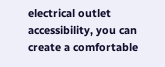electrical outlet accessibility, you can create a comfortable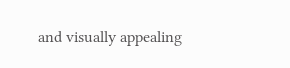and visually appealing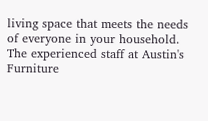living space that meets the needs of everyone in your household. The experienced staff at Austin's Furniture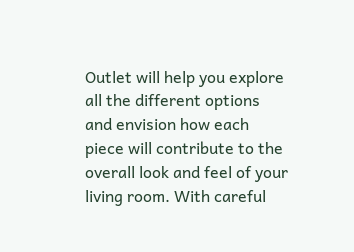Outlet will help you explore all the different options and envision how each piece will contribute to the overall look and feel of your living room. With careful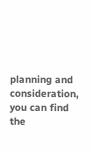planning and consideration, you can find the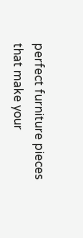perfect furniture pieces that make your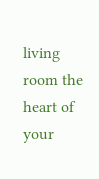living room the heart of your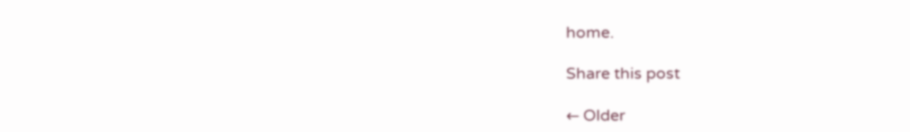home.

Share this post

← Older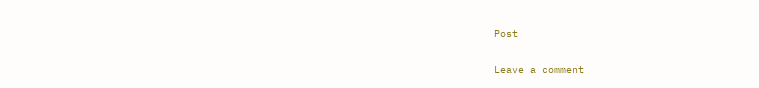Post

Leave a comment